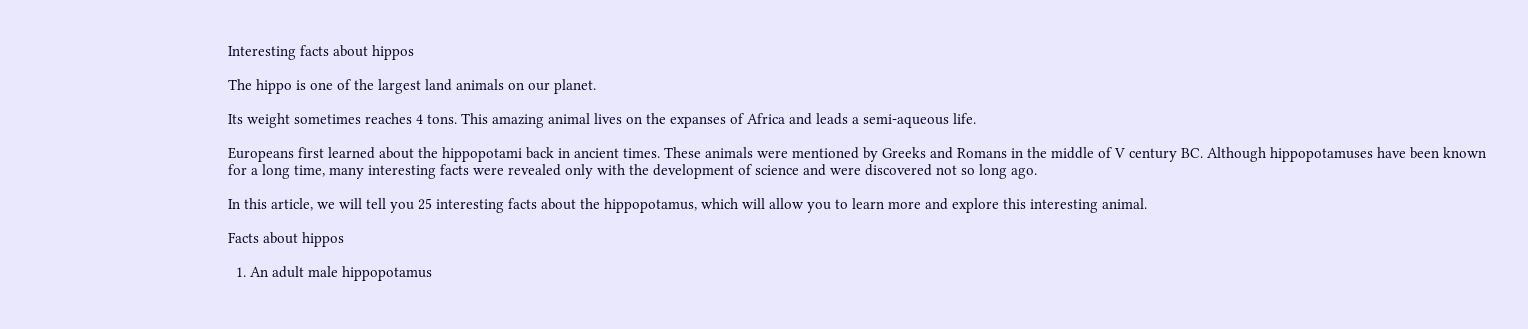Interesting facts about hippos

The hippo is one of the largest land animals on our planet.

Its weight sometimes reaches 4 tons. This amazing animal lives on the expanses of Africa and leads a semi-aqueous life.

Europeans first learned about the hippopotami back in ancient times. These animals were mentioned by Greeks and Romans in the middle of V century BC. Although hippopotamuses have been known for a long time, many interesting facts were revealed only with the development of science and were discovered not so long ago.

In this article, we will tell you 25 interesting facts about the hippopotamus, which will allow you to learn more and explore this interesting animal.

Facts about hippos

  1. An adult male hippopotamus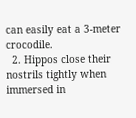can easily eat a 3-meter crocodile.
  2. Hippos close their nostrils tightly when immersed in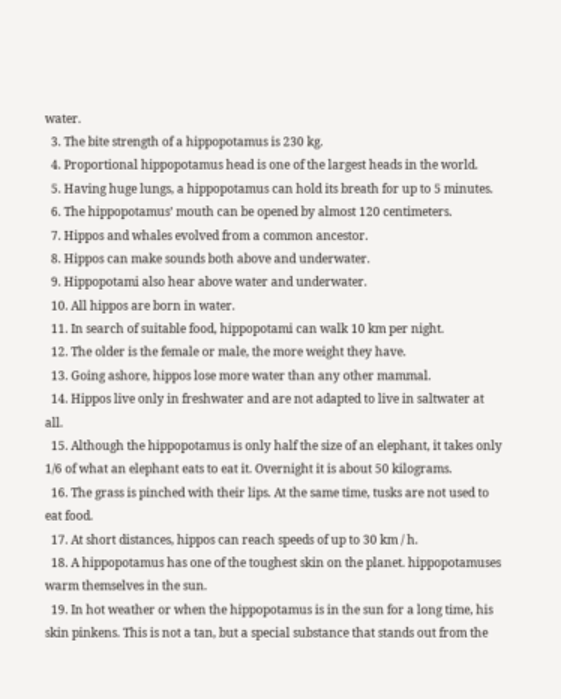water.
  3. The bite strength of a hippopotamus is 230 kg.
  4. Proportional hippopotamus head is one of the largest heads in the world.
  5. Having huge lungs, a hippopotamus can hold its breath for up to 5 minutes.
  6. The hippopotamus’ mouth can be opened by almost 120 centimeters.
  7. Hippos and whales evolved from a common ancestor.
  8. Hippos can make sounds both above and underwater.
  9. Hippopotami also hear above water and underwater.
  10. All hippos are born in water.
  11. In search of suitable food, hippopotami can walk 10 km per night.
  12. The older is the female or male, the more weight they have.
  13. Going ashore, hippos lose more water than any other mammal.
  14. Hippos live only in freshwater and are not adapted to live in saltwater at all.
  15. Although the hippopotamus is only half the size of an elephant, it takes only 1/6 of what an elephant eats to eat it. Overnight it is about 50 kilograms.
  16. The grass is pinched with their lips. At the same time, tusks are not used to eat food.
  17. At short distances, hippos can reach speeds of up to 30 km / h.
  18. A hippopotamus has one of the toughest skin on the planet. hippopotamuses warm themselves in the sun.
  19. In hot weather or when the hippopotamus is in the sun for a long time, his skin pinkens. This is not a tan, but a special substance that stands out from the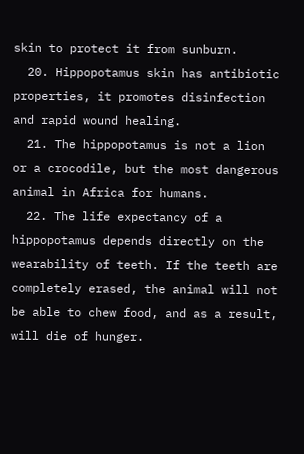skin to protect it from sunburn.
  20. Hippopotamus skin has antibiotic properties, it promotes disinfection and rapid wound healing.
  21. The hippopotamus is not a lion or a crocodile, but the most dangerous animal in Africa for humans.
  22. The life expectancy of a hippopotamus depends directly on the wearability of teeth. If the teeth are completely erased, the animal will not be able to chew food, and as a result, will die of hunger.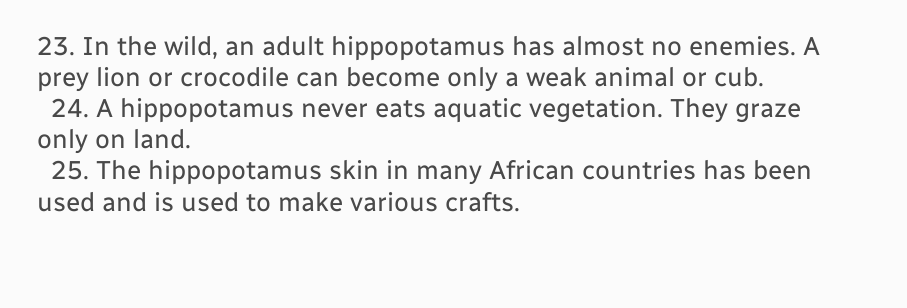23. In the wild, an adult hippopotamus has almost no enemies. A prey lion or crocodile can become only a weak animal or cub.
  24. A hippopotamus never eats aquatic vegetation. They graze only on land.
  25. The hippopotamus skin in many African countries has been used and is used to make various crafts.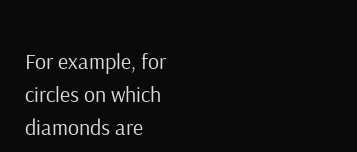For example, for circles on which diamonds are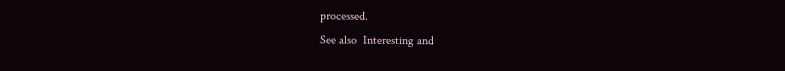processed.
See also  Interesting and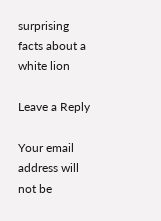surprising facts about a white lion

Leave a Reply

Your email address will not be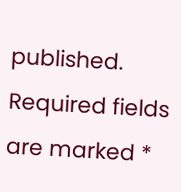published. Required fields are marked *